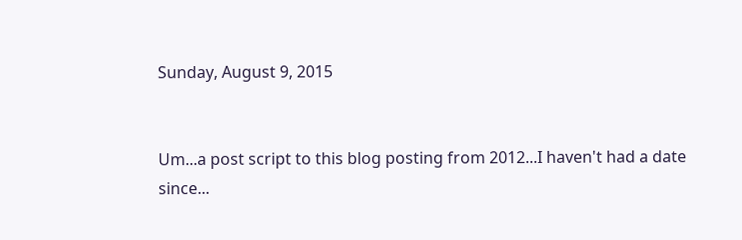Sunday, August 9, 2015


Um...a post script to this blog posting from 2012...I haven't had a date since...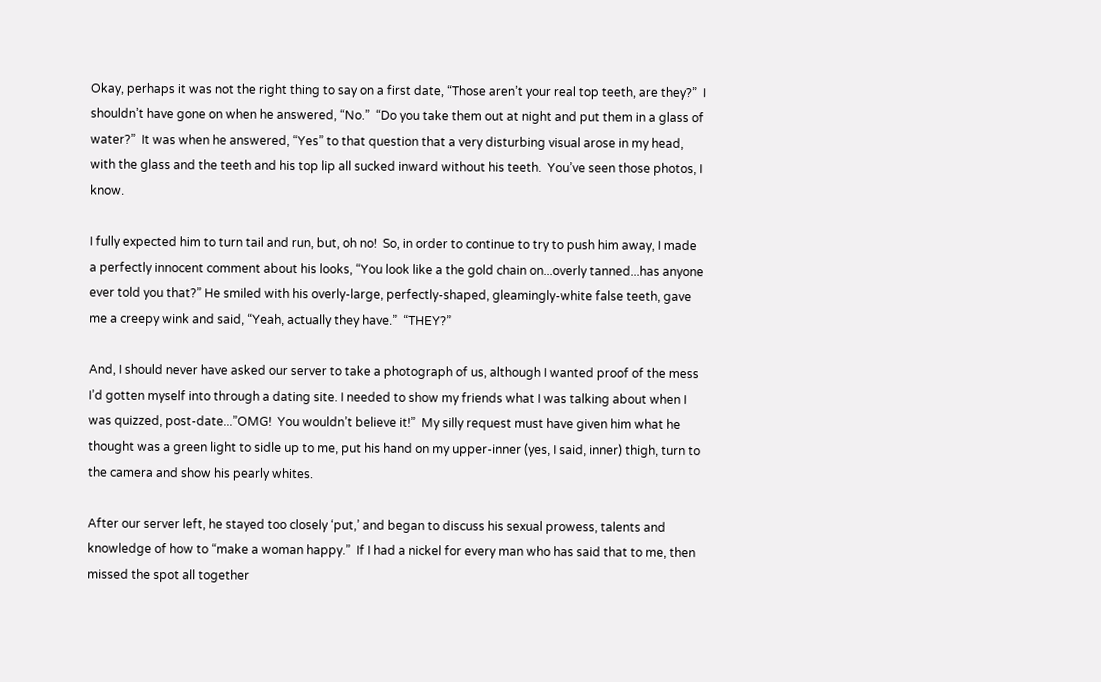Okay, perhaps it was not the right thing to say on a first date, “Those aren’t your real top teeth, are they?”  I shouldn’t have gone on when he answered, “No.”  “Do you take them out at night and put them in a glass of water?”  It was when he answered, “Yes” to that question that a very disturbing visual arose in my head, with the glass and the teeth and his top lip all sucked inward without his teeth.  You’ve seen those photos, I know.

I fully expected him to turn tail and run, but, oh no!  So, in order to continue to try to push him away, I made a perfectly innocent comment about his looks, “You look like a the gold chain on...overly tanned...has anyone ever told you that?” He smiled with his overly-large, perfectly-shaped, gleamingly-white false teeth, gave me a creepy wink and said, “Yeah, actually they have.”  “THEY?”

And, I should never have asked our server to take a photograph of us, although I wanted proof of the mess I’d gotten myself into through a dating site. I needed to show my friends what I was talking about when I was quizzed, post-date...”OMG!  You wouldn’t believe it!”  My silly request must have given him what he thought was a green light to sidle up to me, put his hand on my upper-inner (yes, I said, inner) thigh, turn to the camera and show his pearly whites.

After our server left, he stayed too closely ‘put,’ and began to discuss his sexual prowess, talents and knowledge of how to “make a woman happy.”  If I had a nickel for every man who has said that to me, then missed the spot all together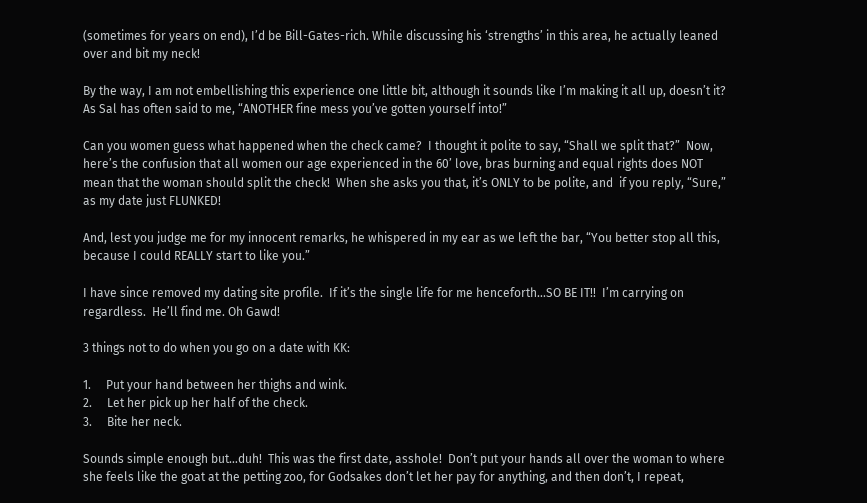(sometimes for years on end), I’d be Bill-Gates-rich. While discussing his ‘strengths’ in this area, he actually leaned over and bit my neck!

By the way, I am not embellishing this experience one little bit, although it sounds like I’m making it all up, doesn’t it?  As Sal has often said to me, “ANOTHER fine mess you’ve gotten yourself into!”

Can you women guess what happened when the check came?  I thought it polite to say, “Shall we split that?”  Now, here’s the confusion that all women our age experienced in the 60’ love, bras burning and equal rights does NOT mean that the woman should split the check!  When she asks you that, it’s ONLY to be polite, and  if you reply, “Sure,” as my date just FLUNKED!

And, lest you judge me for my innocent remarks, he whispered in my ear as we left the bar, “You better stop all this, because I could REALLY start to like you.”

I have since removed my dating site profile.  If it’s the single life for me henceforth...SO BE IT!!  I’m carrying on regardless.  He’ll find me. Oh Gawd!

3 things not to do when you go on a date with KK:

1.     Put your hand between her thighs and wink.
2.     Let her pick up her half of the check.
3.     Bite her neck.

Sounds simple enough but…duh!  This was the first date, asshole!  Don’t put your hands all over the woman to where she feels like the goat at the petting zoo, for Godsakes don’t let her pay for anything, and then don’t, I repeat,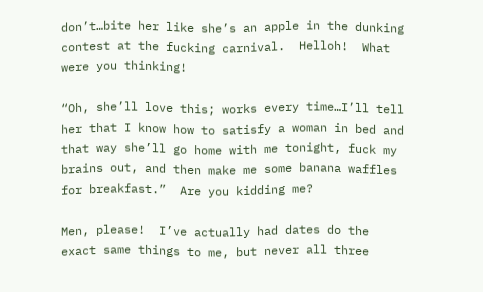don’t…bite her like she’s an apple in the dunking contest at the fucking carnival.  Helloh!  What were you thinking!

“Oh, she’ll love this; works every time…I’ll tell her that I know how to satisfy a woman in bed and that way she’ll go home with me tonight, fuck my brains out, and then make me some banana waffles for breakfast.”  Are you kidding me?

Men, please!  I’ve actually had dates do the exact same things to me, but never all three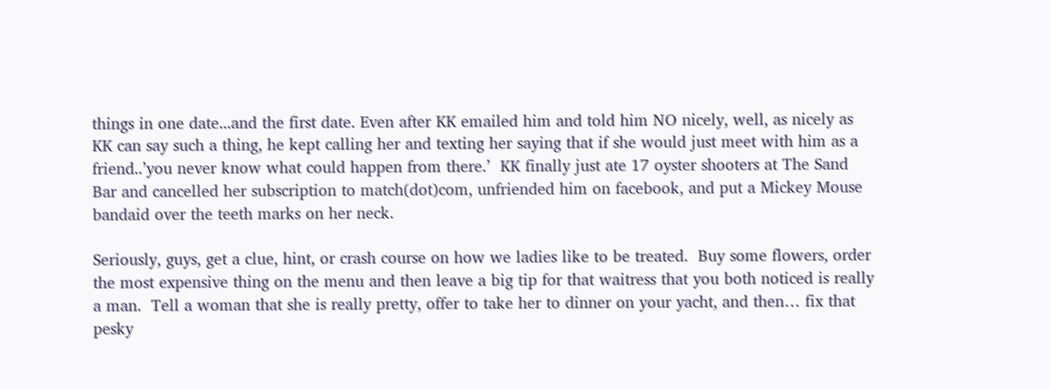things in one date...and the first date. Even after KK emailed him and told him NO nicely, well, as nicely as KK can say such a thing, he kept calling her and texting her saying that if she would just meet with him as a friend..’you never know what could happen from there.’  KK finally just ate 17 oyster shooters at The Sand Bar and cancelled her subscription to match(dot)com, unfriended him on facebook, and put a Mickey Mouse bandaid over the teeth marks on her neck.

Seriously, guys, get a clue, hint, or crash course on how we ladies like to be treated.  Buy some flowers, order the most expensive thing on the menu and then leave a big tip for that waitress that you both noticed is really a man.  Tell a woman that she is really pretty, offer to take her to dinner on your yacht, and then… fix that pesky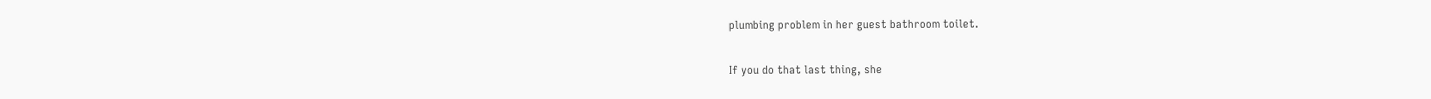plumbing problem in her guest bathroom toilet.

If you do that last thing, she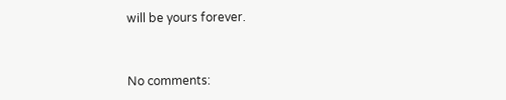will be yours forever.


No comments: